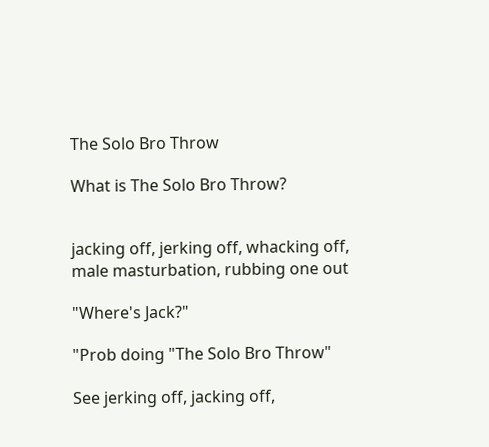The Solo Bro Throw

What is The Solo Bro Throw?


jacking off, jerking off, whacking off, male masturbation, rubbing one out

"Where's Jack?"

"Prob doing "The Solo Bro Throw"

See jerking off, jacking off,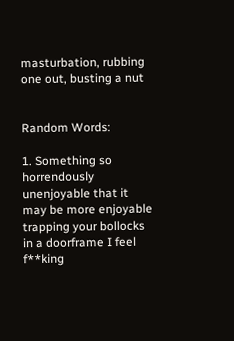masturbation, rubbing one out, busting a nut


Random Words:

1. Something so horrendously unenjoyable that it may be more enjoyable trapping your bollocks in a doorframe I feel f**king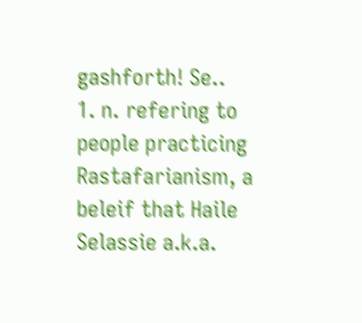gashforth! Se..
1. n. refering to people practicing Rastafarianism, a beleif that Haile Selassie a.k.a.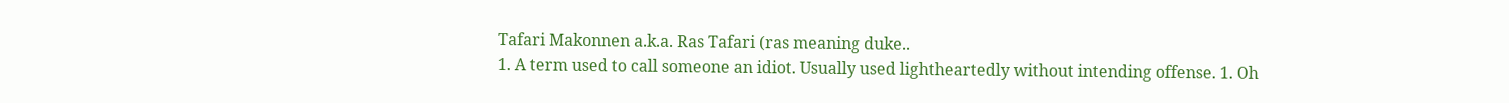Tafari Makonnen a.k.a. Ras Tafari (ras meaning duke..
1. A term used to call someone an idiot. Usually used lightheartedly without intending offense. 1. Oh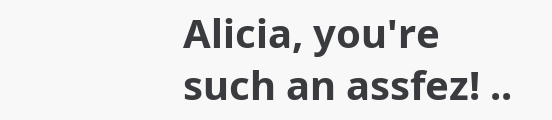Alicia, you're such an assfez! ..